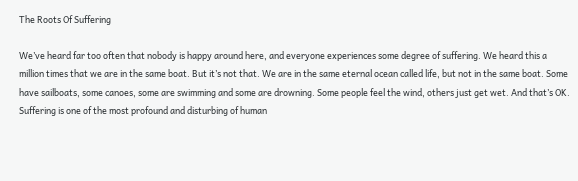The Roots Of Suffering

We’ve heard far too often that nobody is happy around here, and everyone experiences some degree of suffering. We heard this a million times that we are in the same boat. But it’s not that. We are in the same eternal ocean called life, but not in the same boat. Some have sailboats, some canoes, some are swimming and some are drowning. Some people feel the wind, others just get wet. And that’s OK.  Suffering is one of the most profound and disturbing of human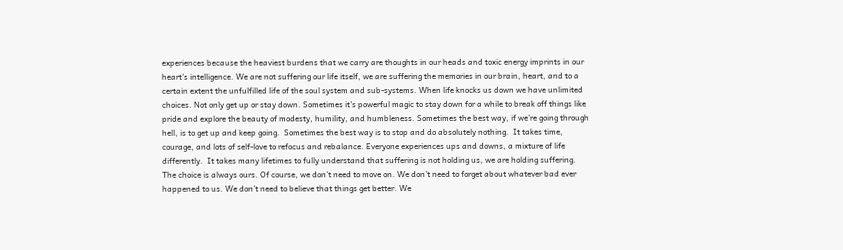experiences because the heaviest burdens that we carry are thoughts in our heads and toxic energy imprints in our heart’s intelligence. We are not suffering our life itself, we are suffering the memories in our brain, heart, and to a certain extent the unfulfilled life of the soul system and sub-systems. When life knocks us down we have unlimited choices. Not only get up or stay down. Sometimes it’s powerful magic to stay down for a while to break off things like pride and explore the beauty of modesty, humility, and humbleness. Sometimes the best way, if we’re going through hell, is to get up and keep going.  Sometimes the best way is to stop and do absolutely nothing.  It takes time, courage, and lots of self-love to refocus and rebalance. Everyone experiences ups and downs, a mixture of life differently.  It takes many lifetimes to fully understand that suffering is not holding us, we are holding suffering. The choice is always ours. Of course, we don’t need to move on. We don’t need to forget about whatever bad ever happened to us. We don’t need to believe that things get better. We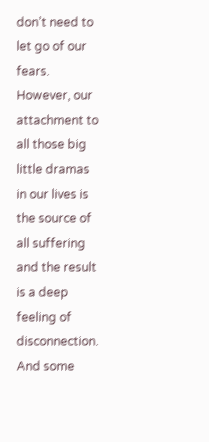don’t need to let go of our fears.  However, our attachment to all those big little dramas in our lives is the source of all suffering and the result is a deep feeling of disconnection. And some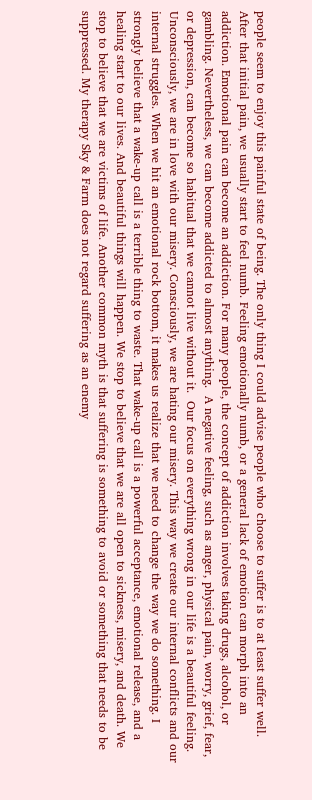people seem to enjoy this painful state of being. The only thing I could advise people who choose to suffer is to at least suffer well. After that initial pain, we usually start to feel numb. Feeling emotionally numb, or a general lack of emotion can morph into an addiction. Emotional pain can become an addiction. For many people, the concept of addiction involves taking drugs, alcohol, or gambling. Nevertheless, we can become addicted to almost anything.  A negative feeling, such as anger, physical pain, worry, grief, fear, or depression, can become so habitual that we cannot live without it.  Our focus on everything wrong in our life is a beautiful feeling. Unconsciously, we are in love with our misery. Consciously, we are hating our misery. This way we create our internal conflicts and our internal struggles. When we hit an emotional rock bottom, it makes us realize that we need to change the way we do something. I strongly believe that a wake-up call is a terrible thing to waste. That wake-up call is a powerful acceptance, emotional release, and a healing start to our lives. And beautiful things will happen. We stop to believe that we are all open to sickness, misery, and death. We stop to believe that we are victims of life. Another common myth is that suffering is something to avoid or something that needs to be suppressed. My therapy Sky & Farm does not regard suffering as an enemy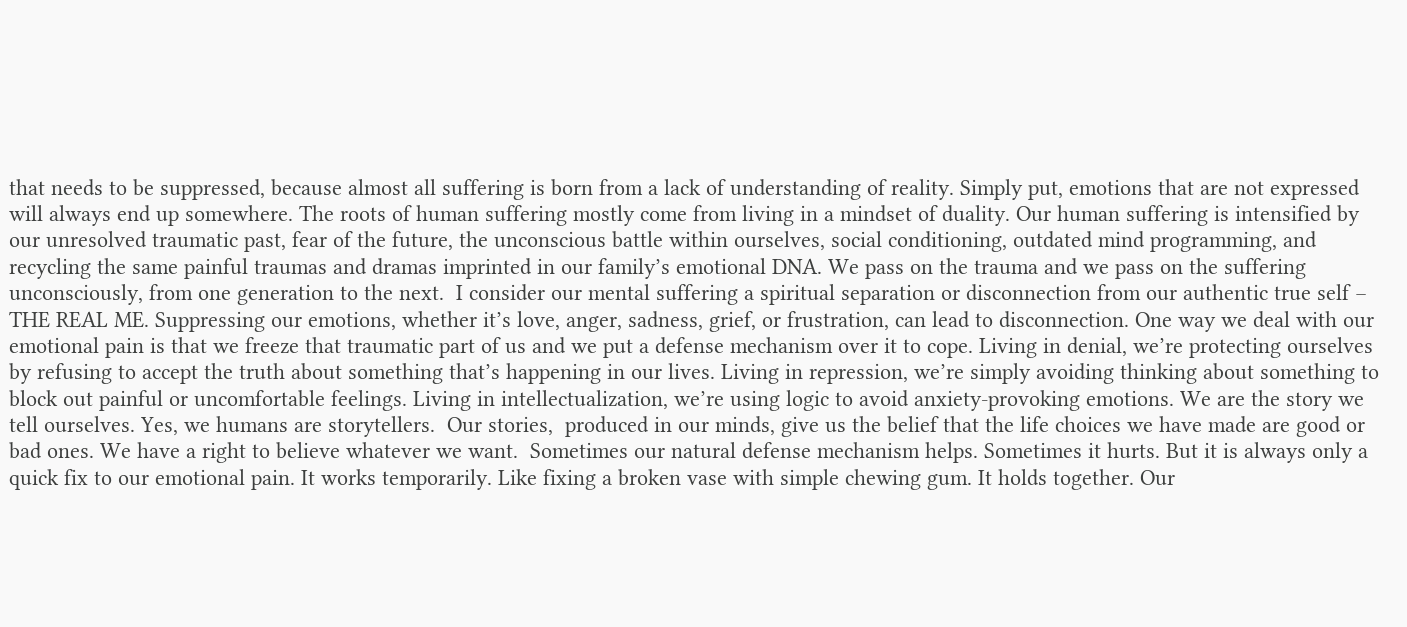that needs to be suppressed, because almost all suffering is born from a lack of understanding of reality. Simply put, emotions that are not expressed will always end up somewhere. The roots of human suffering mostly come from living in a mindset of duality. Our human suffering is intensified by our unresolved traumatic past, fear of the future, the unconscious battle within ourselves, social conditioning, outdated mind programming, and recycling the same painful traumas and dramas imprinted in our family’s emotional DNA. We pass on the trauma and we pass on the suffering unconsciously, from one generation to the next.  I consider our mental suffering a spiritual separation or disconnection from our authentic true self – THE REAL ME. Suppressing our emotions, whether it’s love, anger, sadness, grief, or frustration, can lead to disconnection. One way we deal with our emotional pain is that we freeze that traumatic part of us and we put a defense mechanism over it to cope. Living in denial, we’re protecting ourselves by refusing to accept the truth about something that’s happening in our lives. Living in repression, we’re simply avoiding thinking about something to block out painful or uncomfortable feelings. Living in intellectualization, we’re using logic to avoid anxiety-provoking emotions. We are the story we tell ourselves. Yes, we humans are storytellers.  Our stories,  produced in our minds, give us the belief that the life choices we have made are good or bad ones. We have a right to believe whatever we want.  Sometimes our natural defense mechanism helps. Sometimes it hurts. But it is always only a quick fix to our emotional pain. It works temporarily. Like fixing a broken vase with simple chewing gum. It holds together. Our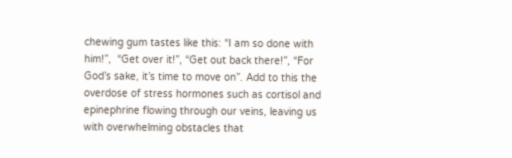chewing gum tastes like this: “I am so done with him!”,  “Get over it!”, “Get out back there!”, “For God’s sake, it’s time to move on”. Add to this the overdose of stress hormones such as cortisol and epinephrine flowing through our veins, leaving us with overwhelming obstacles that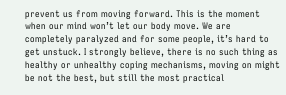prevent us from moving forward. This is the moment when our mind won’t let our body move. We are completely paralyzed and for some people, it’s hard to get unstuck. I strongly believe, there is no such thing as healthy or unhealthy coping mechanisms, moving on might be not the best, but still the most practical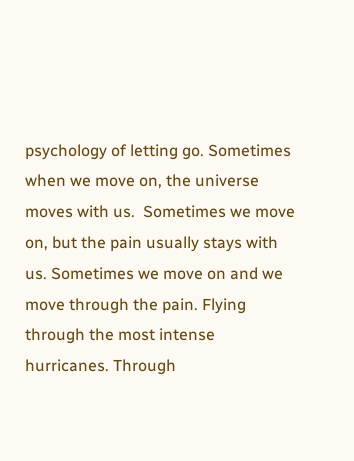psychology of letting go. Sometimes when we move on, the universe moves with us.  Sometimes we move on, but the pain usually stays with us. Sometimes we move on and we move through the pain. Flying through the most intense hurricanes. Through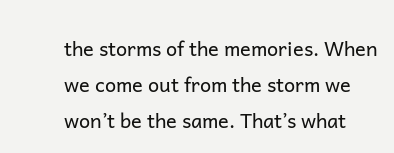the storms of the memories. When we come out from the storm we won’t be the same. That’s what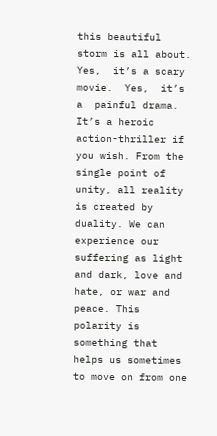this beautiful storm is all about. Yes,  it’s a scary movie.  Yes,  it’s a  painful drama.  It’s a heroic action-thriller if you wish. From the single point of unity, all reality is created by duality. We can experience our suffering as light and dark, love and hate, or war and peace. This polarity is something that helps us sometimes to move on from one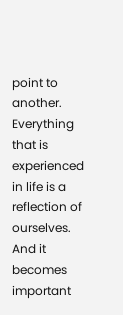point to another.  Everything that is experienced in life is a reflection of ourselves. And it becomes important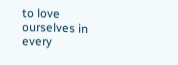to love ourselves in every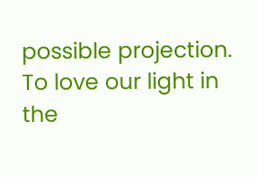possible projection. To love our light in the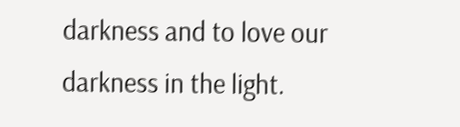darkness and to love our darkness in the light.